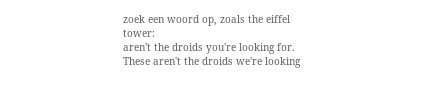zoek een woord op, zoals the eiffel tower:
aren't the droids you're looking for.
These aren't the droids we're looking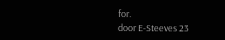for.
door E-Steeves 23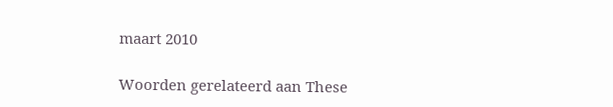maart 2010

Woorden gerelateerd aan These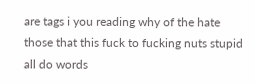are tags i you reading why of the hate those that this fuck to fucking nuts stupid all do words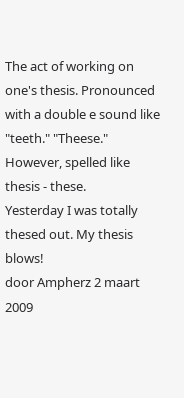The act of working on one's thesis. Pronounced with a double e sound like "teeth." "Theese." However, spelled like thesis - these.
Yesterday I was totally thesed out. My thesis blows!
door Ampherz 2 maart 2009